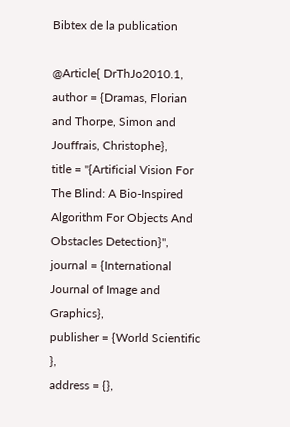Bibtex de la publication

@Article{ DrThJo2010.1,
author = {Dramas, Florian and Thorpe, Simon and Jouffrais, Christophe},
title = "{Artificial Vision For The Blind: A Bio-Inspired Algorithm For Objects And Obstacles Detection}",
journal = {International Journal of Image and Graphics},
publisher = {World Scientific },
address = {},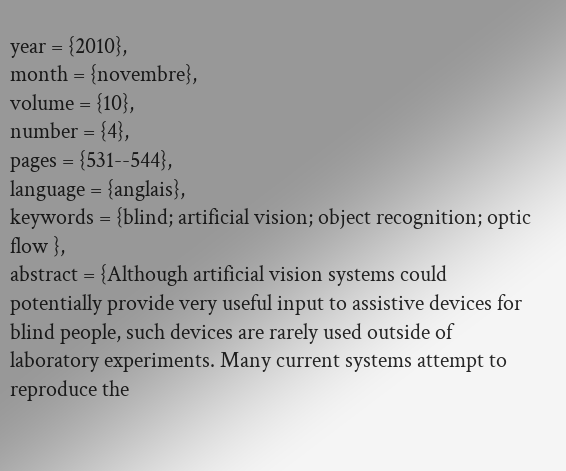year = {2010},
month = {novembre},
volume = {10},
number = {4},
pages = {531--544},
language = {anglais},
keywords = {blind; artificial vision; object recognition; optic flow },
abstract = {Although artificial vision systems could potentially provide very useful input to assistive devices for blind people, such devices are rarely used outside of laboratory experiments. Many current systems attempt to reproduce the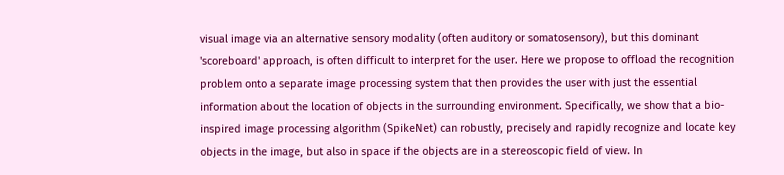visual image via an alternative sensory modality (often auditory or somatosensory), but this dominant 'scoreboard' approach, is often difficult to interpret for the user. Here we propose to offload the recognition problem onto a separate image processing system that then provides the user with just the essential information about the location of objects in the surrounding environment. Specifically, we show that a bio-inspired image processing algorithm (SpikeNet) can robustly, precisely and rapidly recognize and locate key objects in the image, but also in space if the objects are in a stereoscopic field of view. In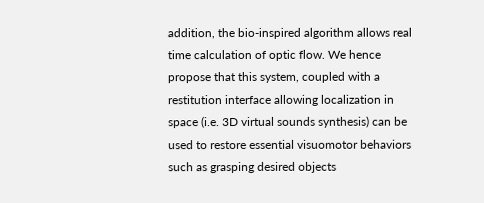addition, the bio-inspired algorithm allows real time calculation of optic flow. We hence propose that this system, coupled with a restitution interface allowing localization in space (i.e. 3D virtual sounds synthesis) can be used to restore essential visuomotor behaviors such as grasping desired objects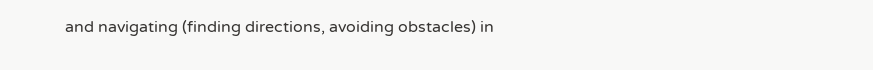and navigating (finding directions, avoiding obstacles) in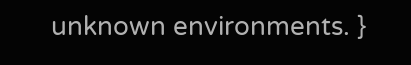unknown environments. }